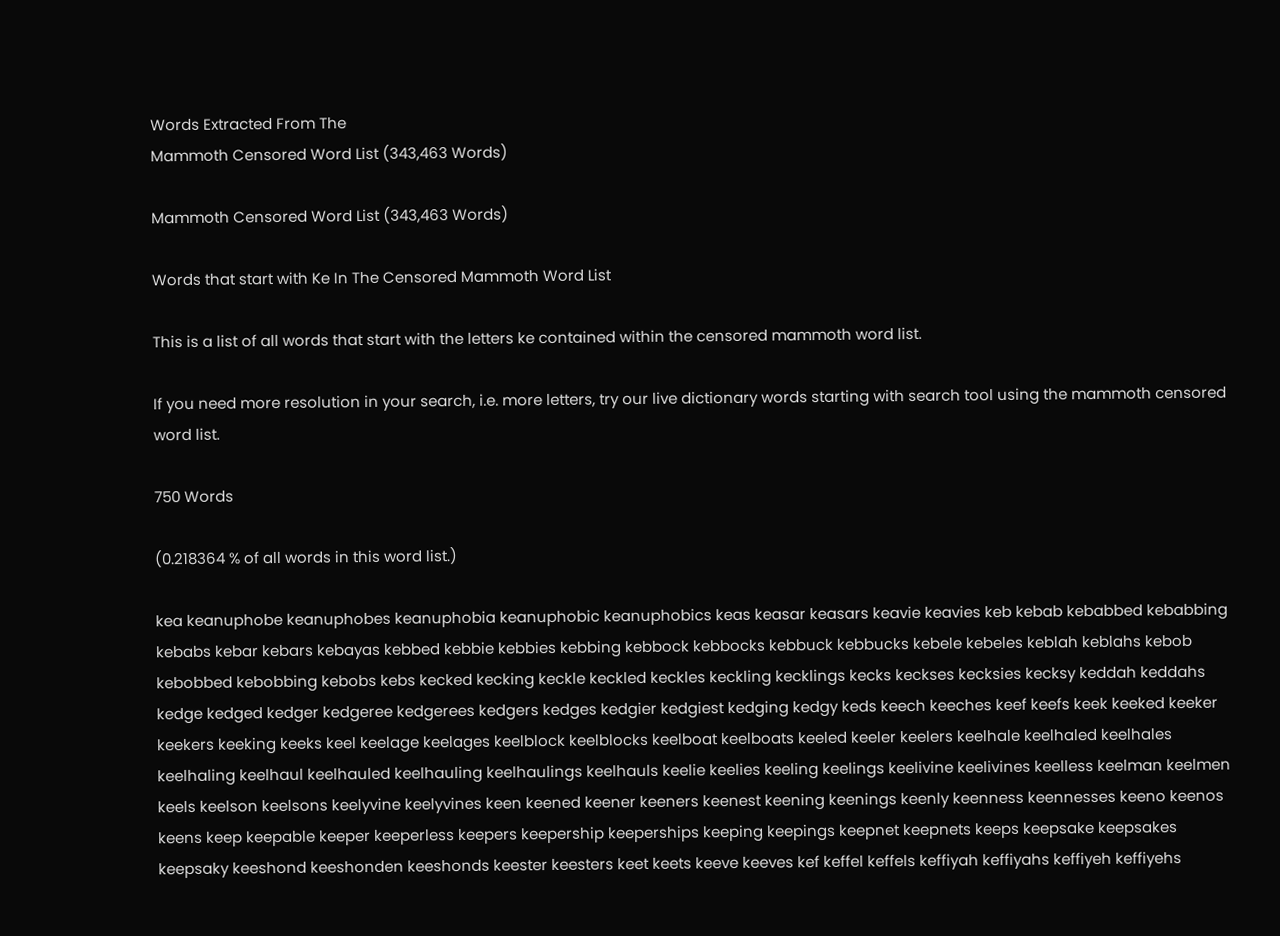Words Extracted From The
Mammoth Censored Word List (343,463 Words)

Mammoth Censored Word List (343,463 Words)

Words that start with Ke In The Censored Mammoth Word List

This is a list of all words that start with the letters ke contained within the censored mammoth word list.

If you need more resolution in your search, i.e. more letters, try our live dictionary words starting with search tool using the mammoth censored word list.

750 Words

(0.218364 % of all words in this word list.)

kea keanuphobe keanuphobes keanuphobia keanuphobic keanuphobics keas keasar keasars keavie keavies keb kebab kebabbed kebabbing kebabs kebar kebars kebayas kebbed kebbie kebbies kebbing kebbock kebbocks kebbuck kebbucks kebele kebeles keblah keblahs kebob kebobbed kebobbing kebobs kebs kecked kecking keckle keckled keckles keckling kecklings kecks keckses kecksies kecksy keddah keddahs kedge kedged kedger kedgeree kedgerees kedgers kedges kedgier kedgiest kedging kedgy keds keech keeches keef keefs keek keeked keeker keekers keeking keeks keel keelage keelages keelblock keelblocks keelboat keelboats keeled keeler keelers keelhale keelhaled keelhales keelhaling keelhaul keelhauled keelhauling keelhaulings keelhauls keelie keelies keeling keelings keelivine keelivines keelless keelman keelmen keels keelson keelsons keelyvine keelyvines keen keened keener keeners keenest keening keenings keenly keenness keennesses keeno keenos keens keep keepable keeper keeperless keepers keepership keeperships keeping keepings keepnet keepnets keeps keepsake keepsakes keepsaky keeshond keeshonden keeshonds keester keesters keet keets keeve keeves kef keffel keffels keffiyah keffiyahs keffiyeh keffiyehs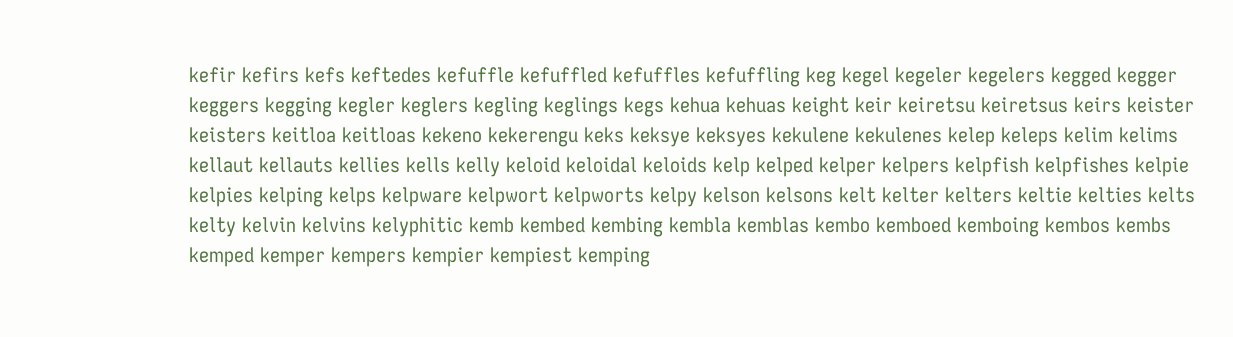kefir kefirs kefs keftedes kefuffle kefuffled kefuffles kefuffling keg kegel kegeler kegelers kegged kegger keggers kegging kegler keglers kegling keglings kegs kehua kehuas keight keir keiretsu keiretsus keirs keister keisters keitloa keitloas kekeno kekerengu keks keksye keksyes kekulene kekulenes kelep keleps kelim kelims kellaut kellauts kellies kells kelly keloid keloidal keloids kelp kelped kelper kelpers kelpfish kelpfishes kelpie kelpies kelping kelps kelpware kelpwort kelpworts kelpy kelson kelsons kelt kelter kelters keltie kelties kelts kelty kelvin kelvins kelyphitic kemb kembed kembing kembla kemblas kembo kemboed kemboing kembos kembs kemped kemper kempers kempier kempiest kemping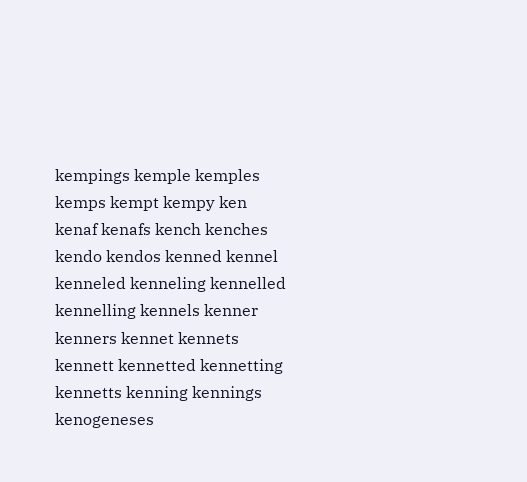kempings kemple kemples kemps kempt kempy ken kenaf kenafs kench kenches kendo kendos kenned kennel kenneled kenneling kennelled kennelling kennels kenner kenners kennet kennets kennett kennetted kennetting kennetts kenning kennings kenogeneses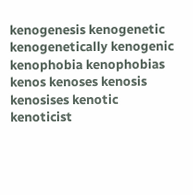kenogenesis kenogenetic kenogenetically kenogenic kenophobia kenophobias kenos kenoses kenosis kenosises kenotic kenoticist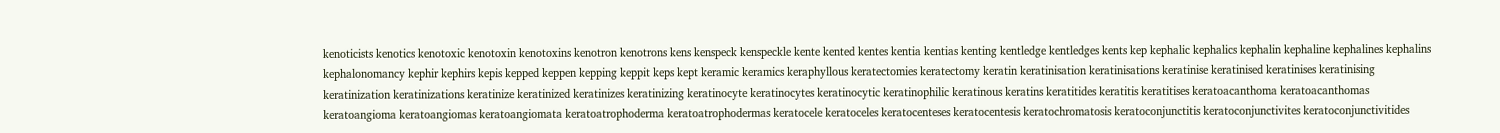kenoticists kenotics kenotoxic kenotoxin kenotoxins kenotron kenotrons kens kenspeck kenspeckle kente kented kentes kentia kentias kenting kentledge kentledges kents kep kephalic kephalics kephalin kephaline kephalines kephalins kephalonomancy kephir kephirs kepis kepped keppen kepping keppit keps kept keramic keramics keraphyllous keratectomies keratectomy keratin keratinisation keratinisations keratinise keratinised keratinises keratinising keratinization keratinizations keratinize keratinized keratinizes keratinizing keratinocyte keratinocytes keratinocytic keratinophilic keratinous keratins keratitides keratitis keratitises keratoacanthoma keratoacanthomas keratoangioma keratoangiomas keratoangiomata keratoatrophoderma keratoatrophodermas keratocele keratoceles keratocenteses keratocentesis keratochromatosis keratoconjunctitis keratoconjunctivites keratoconjunctivitides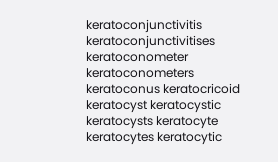keratoconjunctivitis keratoconjunctivitises keratoconometer keratoconometers keratoconus keratocricoid keratocyst keratocystic keratocysts keratocyte keratocytes keratocytic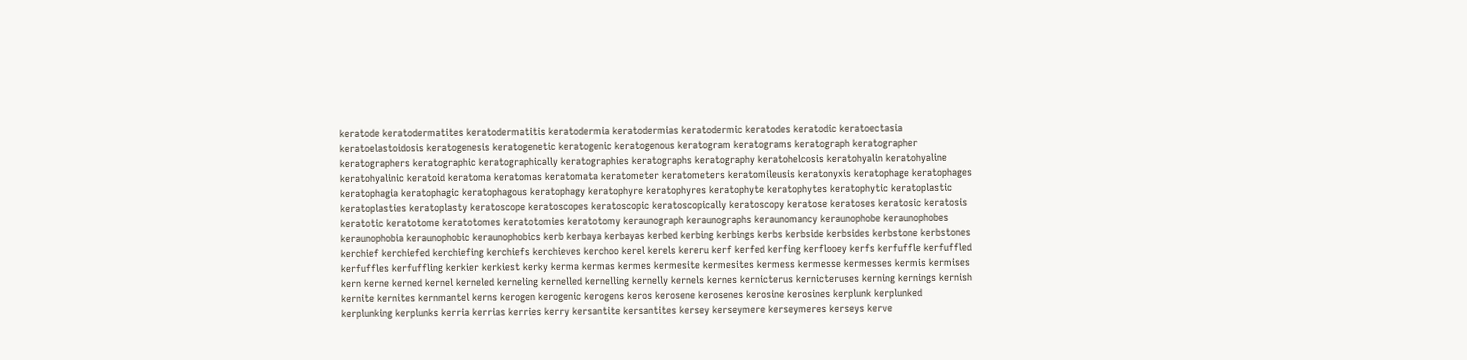keratode keratodermatites keratodermatitis keratodermia keratodermias keratodermic keratodes keratodic keratoectasia keratoelastoidosis keratogenesis keratogenetic keratogenic keratogenous keratogram keratograms keratograph keratographer keratographers keratographic keratographically keratographies keratographs keratography keratohelcosis keratohyalin keratohyaline keratohyalinic keratoid keratoma keratomas keratomata keratometer keratometers keratomileusis keratonyxis keratophage keratophages keratophagia keratophagic keratophagous keratophagy keratophyre keratophyres keratophyte keratophytes keratophytic keratoplastic keratoplasties keratoplasty keratoscope keratoscopes keratoscopic keratoscopically keratoscopy keratose keratoses keratosic keratosis keratotic keratotome keratotomes keratotomies keratotomy keraunograph keraunographs keraunomancy keraunophobe keraunophobes keraunophobia keraunophobic keraunophobics kerb kerbaya kerbayas kerbed kerbing kerbings kerbs kerbside kerbsides kerbstone kerbstones kerchief kerchiefed kerchiefing kerchiefs kerchieves kerchoo kerel kerels kereru kerf kerfed kerfing kerflooey kerfs kerfuffle kerfuffled kerfuffles kerfuffling kerkier kerkiest kerky kerma kermas kermes kermesite kermesites kermess kermesse kermesses kermis kermises kern kerne kerned kernel kerneled kerneling kernelled kernelling kernelly kernels kernes kernicterus kernicteruses kerning kernings kernish kernite kernites kernmantel kerns kerogen kerogenic kerogens keros kerosene kerosenes kerosine kerosines kerplunk kerplunked kerplunking kerplunks kerria kerrias kerries kerry kersantite kersantites kersey kerseymere kerseymeres kerseys kerve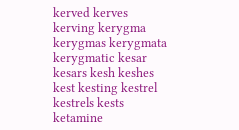kerved kerves kerving kerygma kerygmas kerygmata kerygmatic kesar kesars kesh keshes kest kesting kestrel kestrels kests ketamine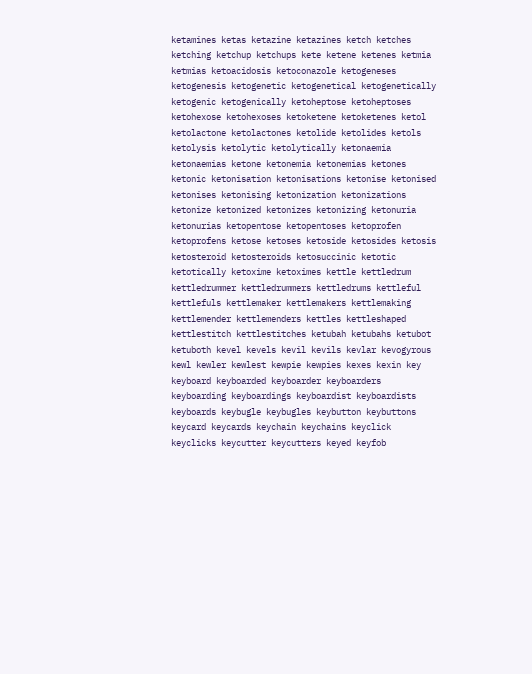ketamines ketas ketazine ketazines ketch ketches ketching ketchup ketchups kete ketene ketenes ketmia ketmias ketoacidosis ketoconazole ketogeneses ketogenesis ketogenetic ketogenetical ketogenetically ketogenic ketogenically ketoheptose ketoheptoses ketohexose ketohexoses ketoketene ketoketenes ketol ketolactone ketolactones ketolide ketolides ketols ketolysis ketolytic ketolytically ketonaemia ketonaemias ketone ketonemia ketonemias ketones ketonic ketonisation ketonisations ketonise ketonised ketonises ketonising ketonization ketonizations ketonize ketonized ketonizes ketonizing ketonuria ketonurias ketopentose ketopentoses ketoprofen ketoprofens ketose ketoses ketoside ketosides ketosis ketosteroid ketosteroids ketosuccinic ketotic ketotically ketoxime ketoximes kettle kettledrum kettledrummer kettledrummers kettledrums kettleful kettlefuls kettlemaker kettlemakers kettlemaking kettlemender kettlemenders kettles kettleshaped kettlestitch kettlestitches ketubah ketubahs ketubot ketuboth kevel kevels kevil kevils kevlar kevogyrous kewl kewler kewlest kewpie kewpies kexes kexin key keyboard keyboarded keyboarder keyboarders keyboarding keyboardings keyboardist keyboardists keyboards keybugle keybugles keybutton keybuttons keycard keycards keychain keychains keyclick keyclicks keycutter keycutters keyed keyfob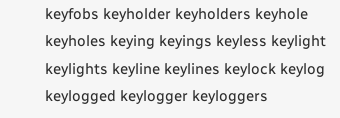keyfobs keyholder keyholders keyhole keyholes keying keyings keyless keylight keylights keyline keylines keylock keylog keylogged keylogger keyloggers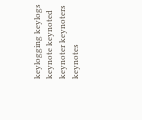keylogging keylogs keynote keynoted keynoter keynoters keynotes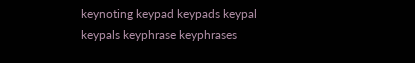keynoting keypad keypads keypal keypals keyphrase keyphrases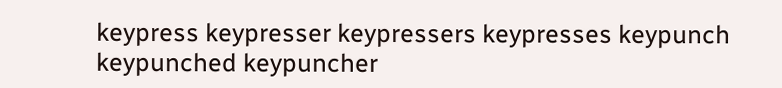keypress keypresser keypressers keypresses keypunch keypunched keypuncher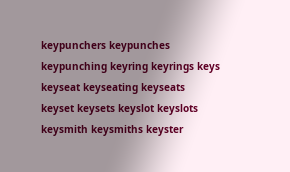keypunchers keypunches keypunching keyring keyrings keys keyseat keyseating keyseats keyset keysets keyslot keyslots keysmith keysmiths keyster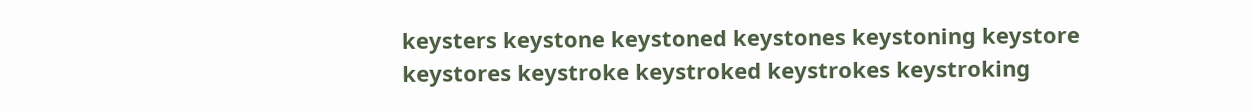keysters keystone keystoned keystones keystoning keystore keystores keystroke keystroked keystrokes keystroking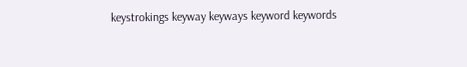keystrokings keyway keyways keyword keywords